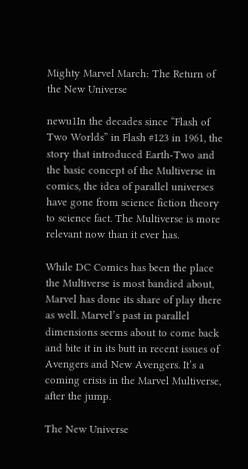Mighty Marvel March: The Return of the New Universe

newu1In the decades since “Flash of Two Worlds” in Flash #123 in 1961, the story that introduced Earth-Two and the basic concept of the Multiverse in comics, the idea of parallel universes have gone from science fiction theory to science fact. The Multiverse is more relevant now than it ever has.

While DC Comics has been the place the Multiverse is most bandied about, Marvel has done its share of play there as well. Marvel’s past in parallel dimensions seems about to come back and bite it in its butt in recent issues of Avengers and New Avengers. It’s a coming crisis in the Marvel Multiverse, after the jump.

The New Universe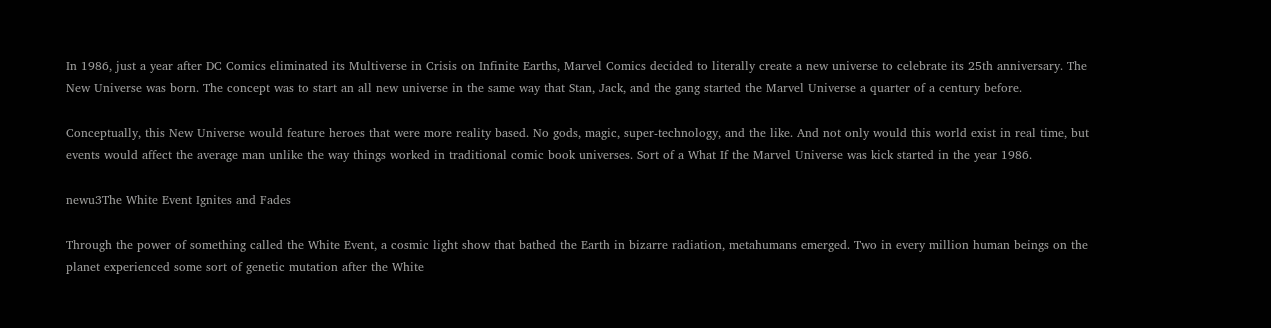In 1986, just a year after DC Comics eliminated its Multiverse in Crisis on Infinite Earths, Marvel Comics decided to literally create a new universe to celebrate its 25th anniversary. The New Universe was born. The concept was to start an all new universe in the same way that Stan, Jack, and the gang started the Marvel Universe a quarter of a century before.

Conceptually, this New Universe would feature heroes that were more reality based. No gods, magic, super-technology, and the like. And not only would this world exist in real time, but events would affect the average man unlike the way things worked in traditional comic book universes. Sort of a What If the Marvel Universe was kick started in the year 1986.

newu3The White Event Ignites and Fades

Through the power of something called the White Event, a cosmic light show that bathed the Earth in bizarre radiation, metahumans emerged. Two in every million human beings on the planet experienced some sort of genetic mutation after the White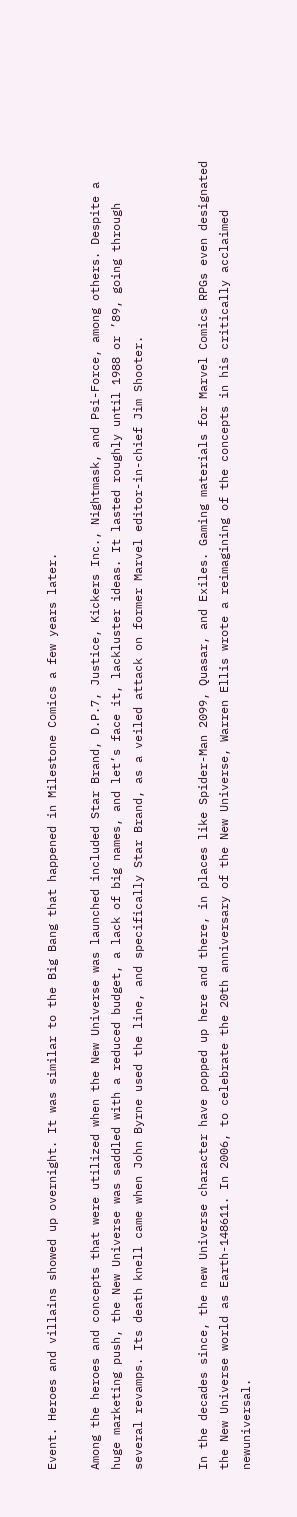Event. Heroes and villains showed up overnight. It was similar to the Big Bang that happened in Milestone Comics a few years later.

Among the heroes and concepts that were utilized when the New Universe was launched included Star Brand, D.P.7, Justice, Kickers Inc., Nightmask, and Psi-Force, among others. Despite a huge marketing push, the New Universe was saddled with a reduced budget, a lack of big names, and let’s face it, lackluster ideas. It lasted roughly until 1988 or ’89, going through several revamps. Its death knell came when John Byrne used the line, and specifically Star Brand, as a veiled attack on former Marvel editor-in-chief Jim Shooter.


In the decades since, the new Universe character have popped up here and there, in places like Spider-Man 2099, Quasar, and Exiles. Gaming materials for Marvel Comics RPGs even designated the New Universe world as Earth-148611. In 2006, to celebrate the 20th anniversary of the New Universe, Warren Ellis wrote a reimagining of the concepts in his critically acclaimed newuniversal.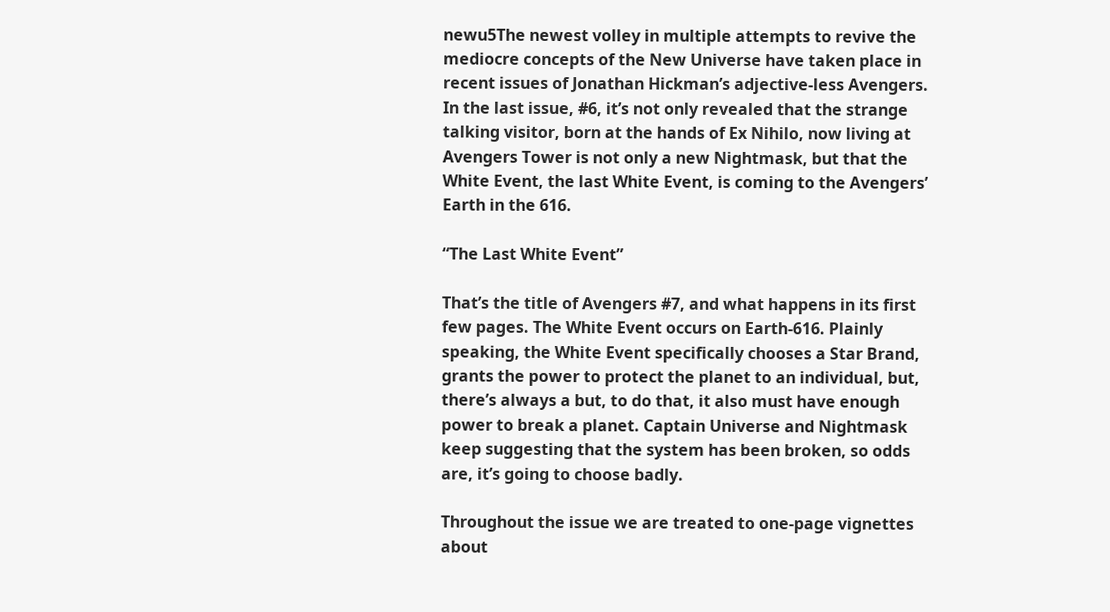newu5The newest volley in multiple attempts to revive the mediocre concepts of the New Universe have taken place in recent issues of Jonathan Hickman’s adjective-less Avengers. In the last issue, #6, it’s not only revealed that the strange talking visitor, born at the hands of Ex Nihilo, now living at Avengers Tower is not only a new Nightmask, but that the White Event, the last White Event, is coming to the Avengers’ Earth in the 616.

“The Last White Event”

That’s the title of Avengers #7, and what happens in its first few pages. The White Event occurs on Earth-616. Plainly speaking, the White Event specifically chooses a Star Brand, grants the power to protect the planet to an individual, but, there’s always a but, to do that, it also must have enough power to break a planet. Captain Universe and Nightmask keep suggesting that the system has been broken, so odds are, it’s going to choose badly.

Throughout the issue we are treated to one-page vignettes about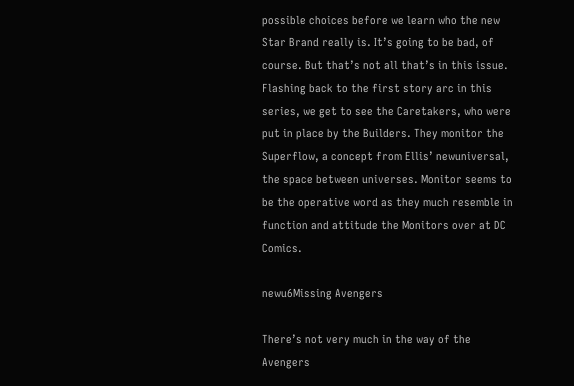possible choices before we learn who the new Star Brand really is. It’s going to be bad, of course. But that’s not all that’s in this issue. Flashing back to the first story arc in this series, we get to see the Caretakers, who were put in place by the Builders. They monitor the Superflow, a concept from Ellis’ newuniversal, the space between universes. Monitor seems to be the operative word as they much resemble in function and attitude the Monitors over at DC Comics.

newu6Missing Avengers

There’s not very much in the way of the Avengers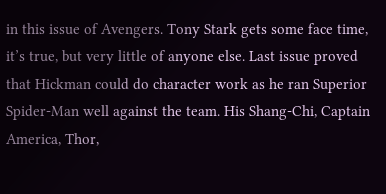in this issue of Avengers. Tony Stark gets some face time, it’s true, but very little of anyone else. Last issue proved that Hickman could do character work as he ran Superior Spider-Man well against the team. His Shang-Chi, Captain America, Thor,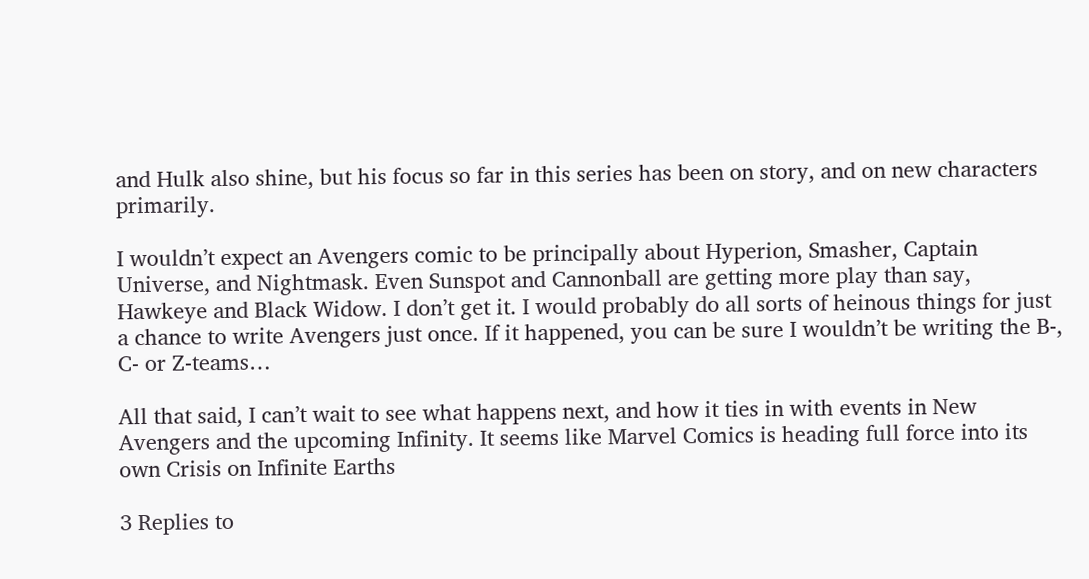and Hulk also shine, but his focus so far in this series has been on story, and on new characters primarily.

I wouldn’t expect an Avengers comic to be principally about Hyperion, Smasher, Captain Universe, and Nightmask. Even Sunspot and Cannonball are getting more play than say, Hawkeye and Black Widow. I don’t get it. I would probably do all sorts of heinous things for just a chance to write Avengers just once. If it happened, you can be sure I wouldn’t be writing the B-, C- or Z-teams…

All that said, I can’t wait to see what happens next, and how it ties in with events in New Avengers and the upcoming Infinity. It seems like Marvel Comics is heading full force into its own Crisis on Infinite Earths

3 Replies to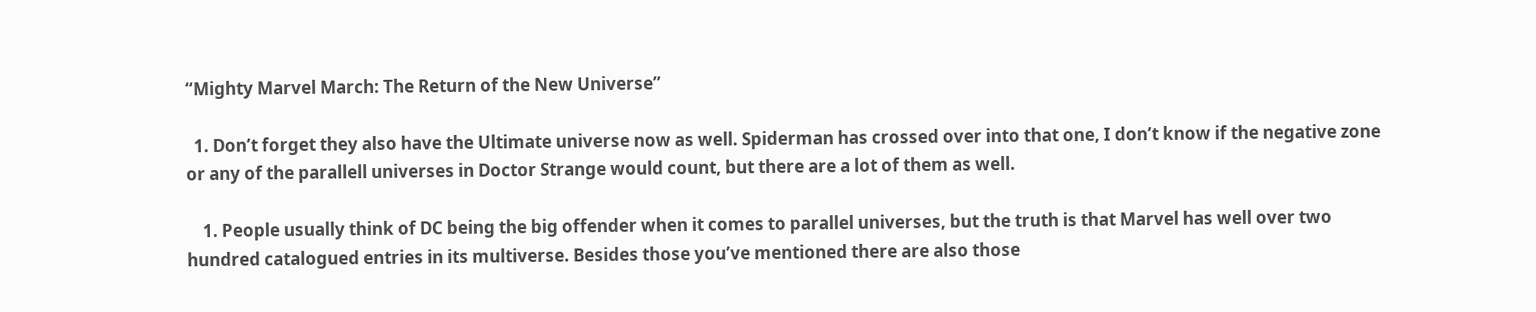“Mighty Marvel March: The Return of the New Universe”

  1. Don’t forget they also have the Ultimate universe now as well. Spiderman has crossed over into that one, I don’t know if the negative zone or any of the parallell universes in Doctor Strange would count, but there are a lot of them as well.

    1. People usually think of DC being the big offender when it comes to parallel universes, but the truth is that Marvel has well over two hundred catalogued entries in its multiverse. Besides those you’ve mentioned there are also those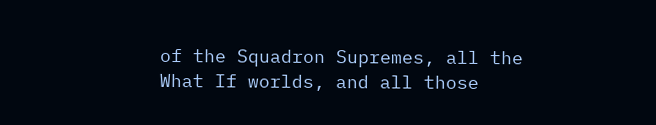of the Squadron Supremes, all the What If worlds, and all those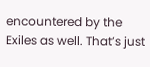encountered by the Exiles as well. That’s just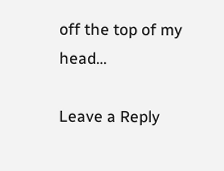off the top of my head…

Leave a Reply